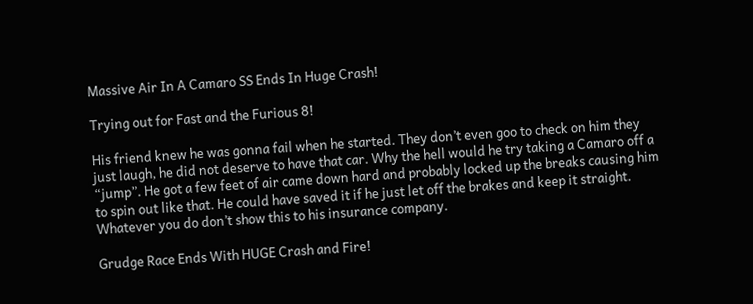Massive Air In A Camaro SS Ends In Huge Crash!

Trying out for Fast and the Furious 8!

His friend knew he was gonna fail when he started. They don’t even goo to check on him they just laugh, he did not deserve to have that car. Why the hell would he try taking a Camaro off a “jump”. He got a few feet of air came down hard and probably locked up the breaks causing him to spin out like that. He could have saved it if he just let off the brakes and keep it straight. Whatever you do don’t show this to his insurance company.

Grudge Race Ends With HUGE Crash and Fire!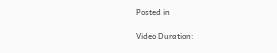Posted in

Video Duration: